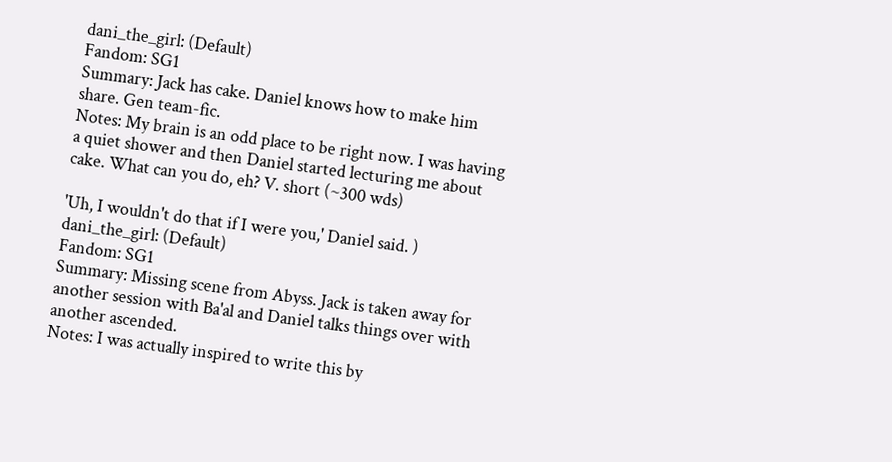dani_the_girl: (Default)
Fandom: SG1
Summary: Jack has cake. Daniel knows how to make him share. Gen team-fic.
Notes: My brain is an odd place to be right now. I was having a quiet shower and then Daniel started lecturing me about cake. What can you do, eh? V. short (~300 wds)

'Uh, I wouldn't do that if I were you,' Daniel said. )
dani_the_girl: (Default)
Fandom: SG1
Summary: Missing scene from Abyss. Jack is taken away for another session with Ba'al and Daniel talks things over with another ascended.
Notes: I was actually inspired to write this by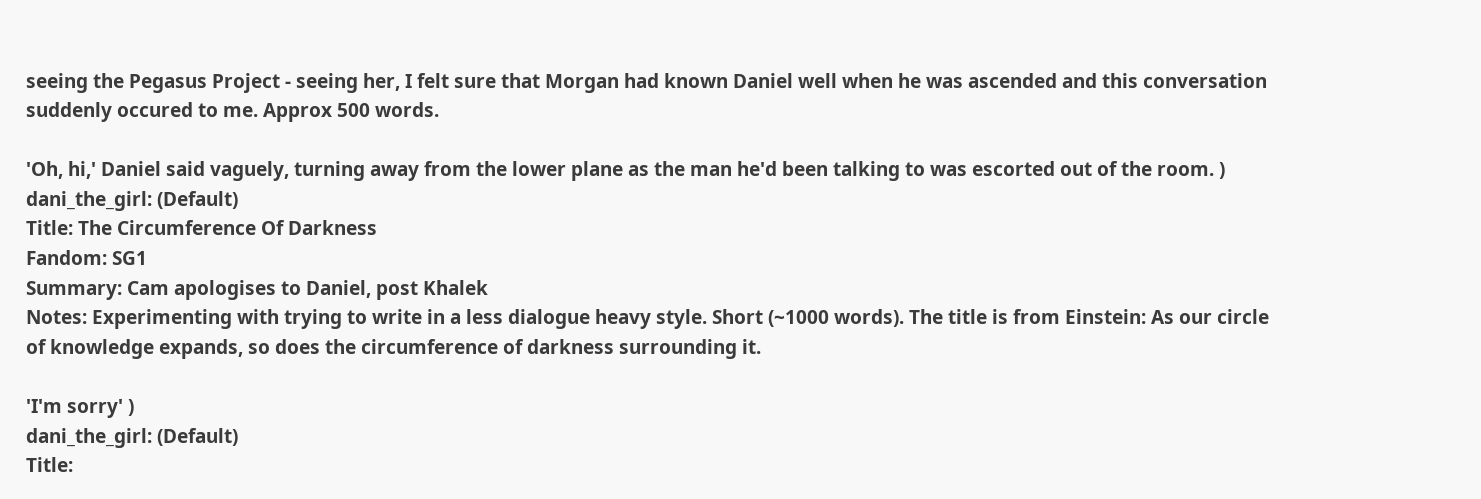seeing the Pegasus Project - seeing her, I felt sure that Morgan had known Daniel well when he was ascended and this conversation suddenly occured to me. Approx 500 words.

'Oh, hi,' Daniel said vaguely, turning away from the lower plane as the man he'd been talking to was escorted out of the room. )
dani_the_girl: (Default)
Title: The Circumference Of Darkness
Fandom: SG1
Summary: Cam apologises to Daniel, post Khalek
Notes: Experimenting with trying to write in a less dialogue heavy style. Short (~1000 words). The title is from Einstein: As our circle of knowledge expands, so does the circumference of darkness surrounding it.

'I'm sorry' )
dani_the_girl: (Default)
Title: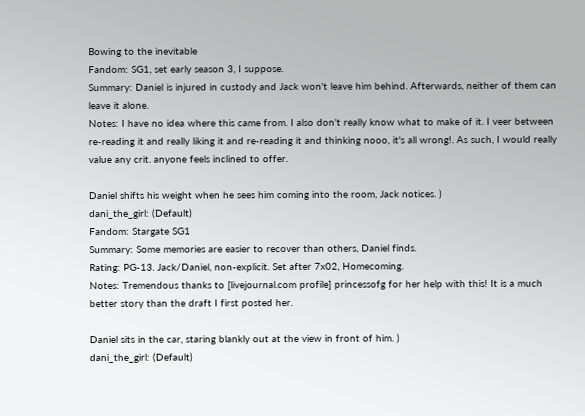Bowing to the inevitable
Fandom: SG1, set early season 3, I suppose.
Summary: Daniel is injured in custody and Jack won't leave him behind. Afterwards, neither of them can leave it alone.
Notes: I have no idea where this came from. I also don't really know what to make of it. I veer between re-reading it and really liking it and re-reading it and thinking nooo, it's all wrong!. As such, I would really value any crit. anyone feels inclined to offer.

Daniel shifts his weight when he sees him coming into the room, Jack notices. )
dani_the_girl: (Default)
Fandom: Stargate SG1
Summary: Some memories are easier to recover than others, Daniel finds.
Rating: PG-13. Jack/Daniel, non-explicit. Set after 7x02, Homecoming.
Notes: Tremendous thanks to [livejournal.com profile] princessofg for her help with this! It is a much better story than the draft I first posted her.

Daniel sits in the car, staring blankly out at the view in front of him. )
dani_the_girl: (Default)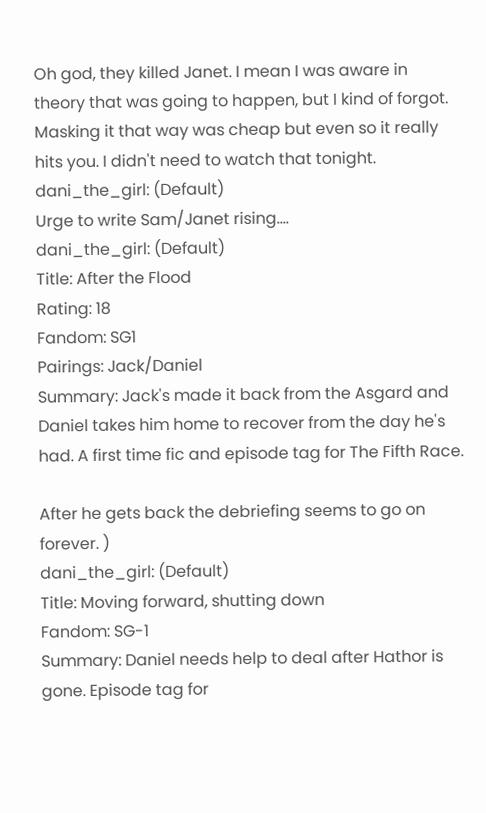Oh god, they killed Janet. I mean I was aware in theory that was going to happen, but I kind of forgot. Masking it that way was cheap but even so it really hits you. I didn't need to watch that tonight.
dani_the_girl: (Default)
Urge to write Sam/Janet rising....
dani_the_girl: (Default)
Title: After the Flood
Rating: 18
Fandom: SG1
Pairings: Jack/Daniel
Summary: Jack's made it back from the Asgard and Daniel takes him home to recover from the day he's had. A first time fic and episode tag for The Fifth Race.

After he gets back the debriefing seems to go on forever. )
dani_the_girl: (Default)
Title: Moving forward, shutting down
Fandom: SG-1
Summary: Daniel needs help to deal after Hathor is gone. Episode tag for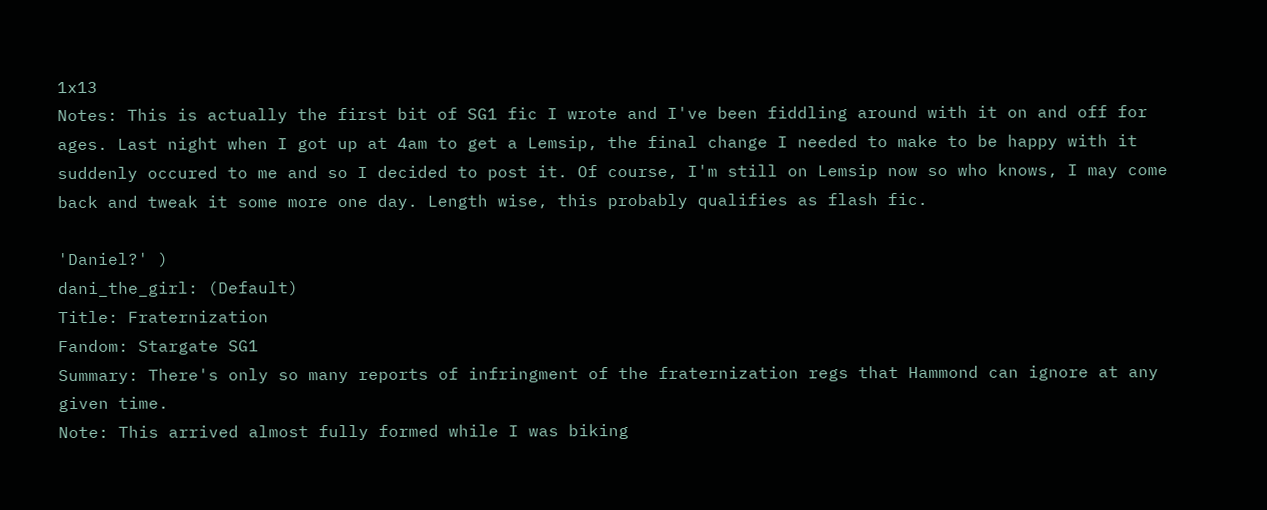1x13
Notes: This is actually the first bit of SG1 fic I wrote and I've been fiddling around with it on and off for ages. Last night when I got up at 4am to get a Lemsip, the final change I needed to make to be happy with it suddenly occured to me and so I decided to post it. Of course, I'm still on Lemsip now so who knows, I may come back and tweak it some more one day. Length wise, this probably qualifies as flash fic.

'Daniel?' )
dani_the_girl: (Default)
Title: Fraternization
Fandom: Stargate SG1
Summary: There's only so many reports of infringment of the fraternization regs that Hammond can ignore at any given time.
Note: This arrived almost fully formed while I was biking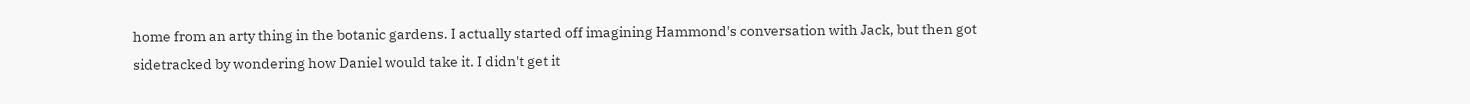home from an arty thing in the botanic gardens. I actually started off imagining Hammond's conversation with Jack, but then got sidetracked by wondering how Daniel would take it. I didn't get it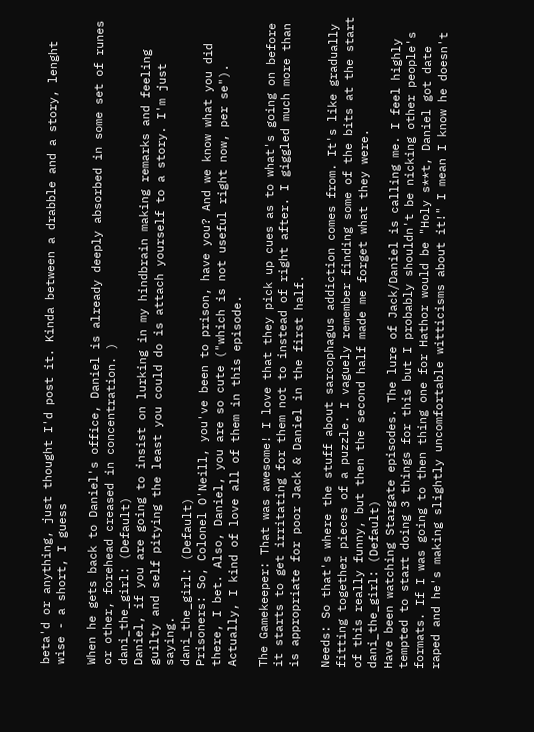beta'd or anything, just thought I'd post it. Kinda between a drabble and a story, lenght wise - a short, I guess

When he gets back to Daniel's office, Daniel is already deeply absorbed in some set of runes or other, forehead creased in concentration. )
dani_the_girl: (Default)
Daniel, if you are going to insist on lurking in my hindbrain making remarks and feeling guilty and self pitying the least you could do is attach yourself to a story. I'm just saying.
dani_the_girl: (Default)
Prisoners: So, Colonel O'Neill, you've been to prison, have you? And we know what you did there, I bet. Also, Daniel, you are so cute ("which is not useful right now, per se"). Actually, I kind of love all of them in this episode.

The Gamekeeper: That was awesome! I love that they pick up cues as to what's going on before it starts to get irritating for them not to instead of right after. I giggled much more than is appropriate for poor Jack & Daniel in the first half.

Needs: So that's where the stuff about sarcophagus addiction comes from. It's like gradually fitting together pieces of a puzzle. I vaguely remember finding some of the bits at the start of this really funny, but then the second half made me forget what they were.
dani_the_girl: (Default)
Have been watching Stargate episodes. The lure of Jack/Daniel is calling me. I feel highly tempted to start doing 3 things for this but I probably shouldn't be nicking other people's formats. If I was going to then thing one for Hathor would be "Holy s**t, Daniel got date raped and he's making slightly uncomfortable witticisms about it!" I mean I know he doesn't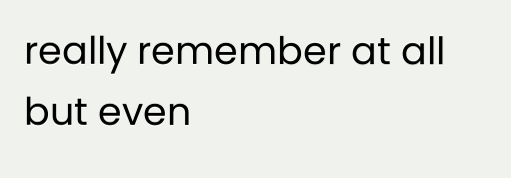really remember at all but even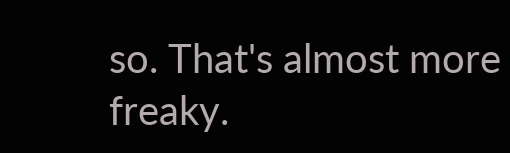so. That's almost more freaky.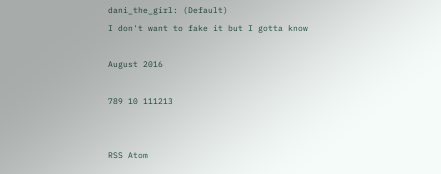dani_the_girl: (Default)
I don't want to fake it but I gotta know

August 2016

789 10 111213


RSS Atom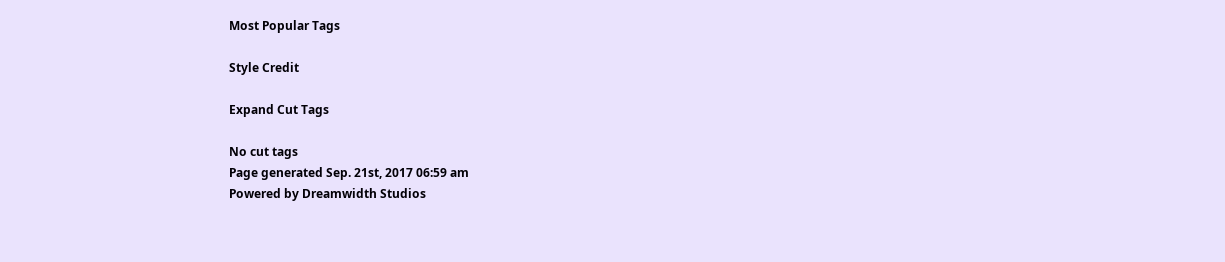Most Popular Tags

Style Credit

Expand Cut Tags

No cut tags
Page generated Sep. 21st, 2017 06:59 am
Powered by Dreamwidth Studios